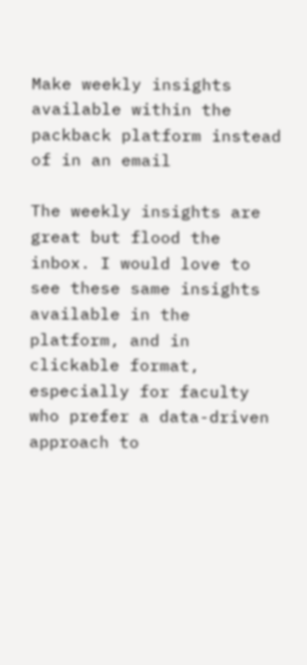Make weekly insights available within the packback platform instead of in an email

The weekly insights are great but flood the inbox. I would love to see these same insights available in the platform, and in clickable format, especially for faculty who prefer a data-driven approach to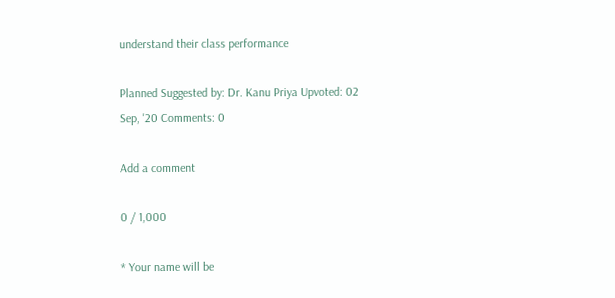understand their class performance

Planned Suggested by: Dr. Kanu Priya Upvoted: 02 Sep, '20 Comments: 0

Add a comment

0 / 1,000

* Your name will be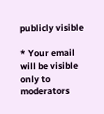publicly visible

* Your email will be visible only to moderators